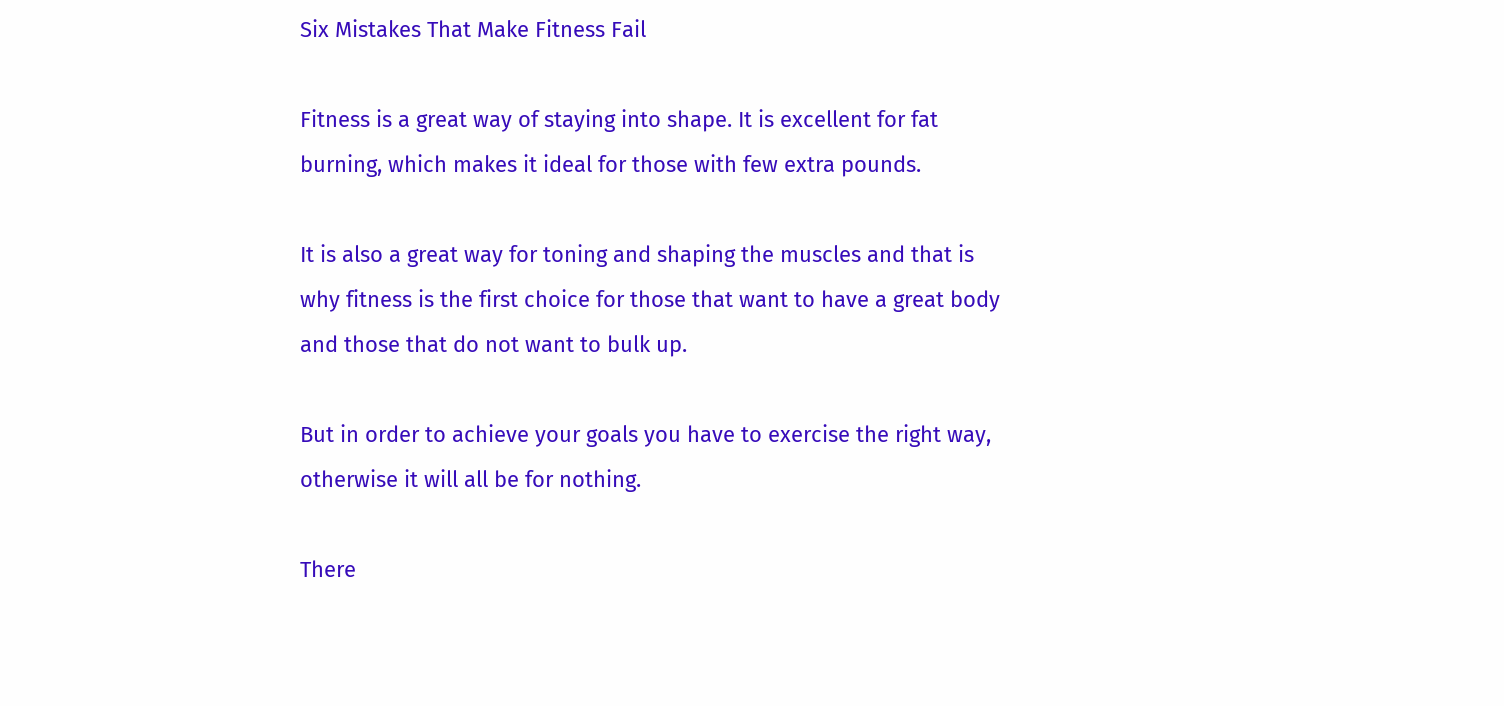Six Mistakes That Make Fitness Fail

Fitness is a great way of staying into shape. It is excellent for fat burning, which makes it ideal for those with few extra pounds.

It is also a great way for toning and shaping the muscles and that is why fitness is the first choice for those that want to have a great body and those that do not want to bulk up.

But in order to achieve your goals you have to exercise the right way, otherwise it will all be for nothing.

There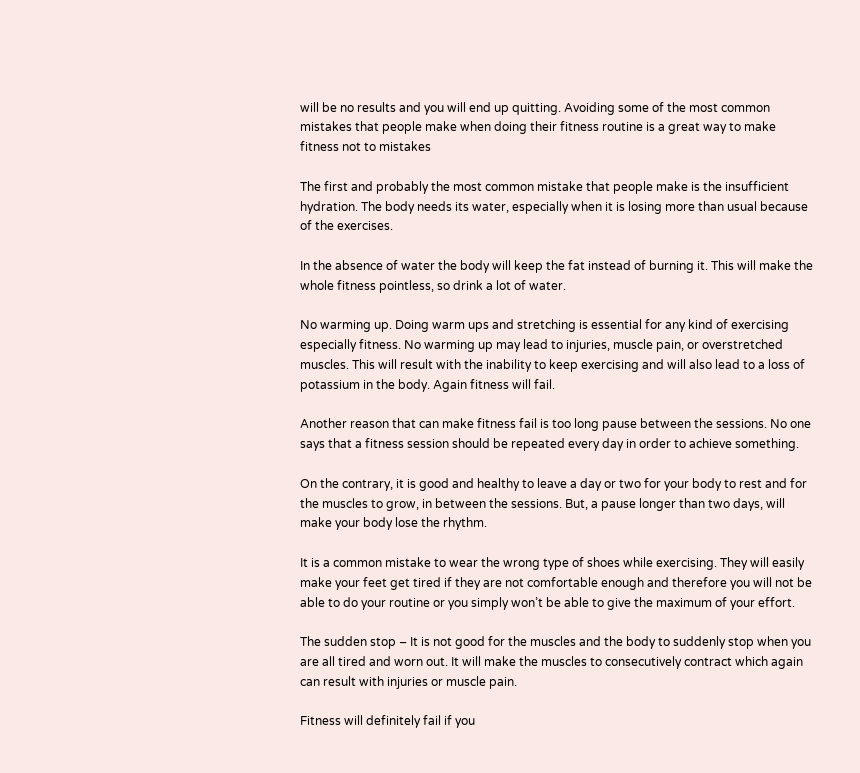will be no results and you will end up quitting. Avoiding some of the most common mistakes that people make when doing their fitness routine is a great way to make fitness not to mistakes

The first and probably the most common mistake that people make is the insufficient hydration. The body needs its water, especially when it is losing more than usual because of the exercises.

In the absence of water the body will keep the fat instead of burning it. This will make the whole fitness pointless, so drink a lot of water.

No warming up. Doing warm ups and stretching is essential for any kind of exercising especially fitness. No warming up may lead to injuries, muscle pain, or overstretched muscles. This will result with the inability to keep exercising and will also lead to a loss of potassium in the body. Again fitness will fail.

Another reason that can make fitness fail is too long pause between the sessions. No one says that a fitness session should be repeated every day in order to achieve something.

On the contrary, it is good and healthy to leave a day or two for your body to rest and for the muscles to grow, in between the sessions. But, a pause longer than two days, will make your body lose the rhythm.

It is a common mistake to wear the wrong type of shoes while exercising. They will easily make your feet get tired if they are not comfortable enough and therefore you will not be able to do your routine or you simply won’t be able to give the maximum of your effort.

The sudden stop – It is not good for the muscles and the body to suddenly stop when you are all tired and worn out. It will make the muscles to consecutively contract which again can result with injuries or muscle pain.

Fitness will definitely fail if you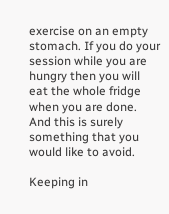exercise on an empty stomach. If you do your session while you are hungry then you will eat the whole fridge when you are done. And this is surely something that you would like to avoid.

Keeping in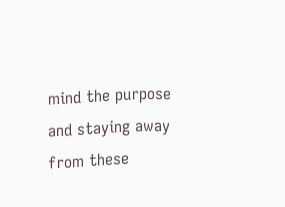mind the purpose and staying away from these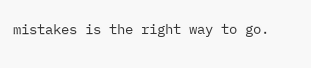mistakes is the right way to go.